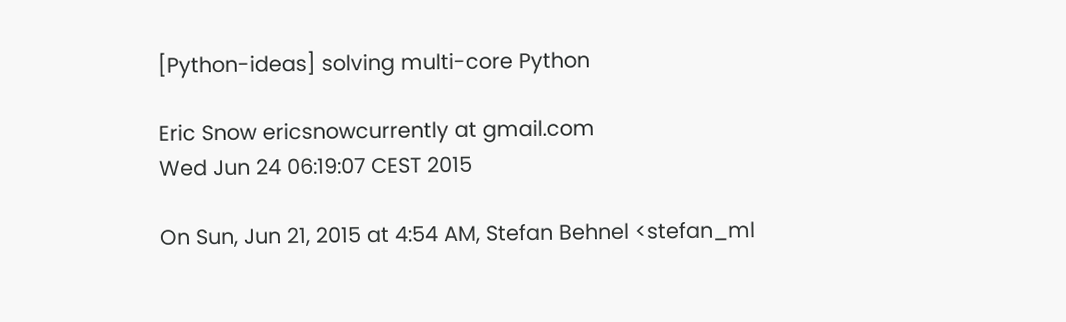[Python-ideas] solving multi-core Python

Eric Snow ericsnowcurrently at gmail.com
Wed Jun 24 06:19:07 CEST 2015

On Sun, Jun 21, 2015 at 4:54 AM, Stefan Behnel <stefan_ml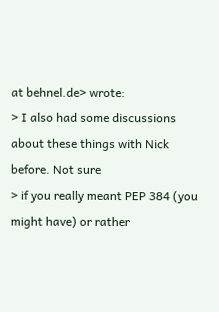at behnel.de> wrote:
> I also had some discussions about these things with Nick before. Not sure
> if you really meant PEP 384 (you might have) or rather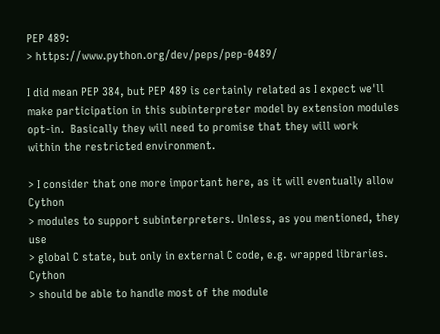PEP 489:
> https://www.python.org/dev/peps/pep-0489/

I did mean PEP 384, but PEP 489 is certainly related as I expect we'll
make participation in this subinterpreter model by extension modules
opt-in.  Basically they will need to promise that they will work
within the restricted environment.

> I consider that one more important here, as it will eventually allow Cython
> modules to support subinterpreters. Unless, as you mentioned, they use
> global C state, but only in external C code, e.g. wrapped libraries. Cython
> should be able to handle most of the module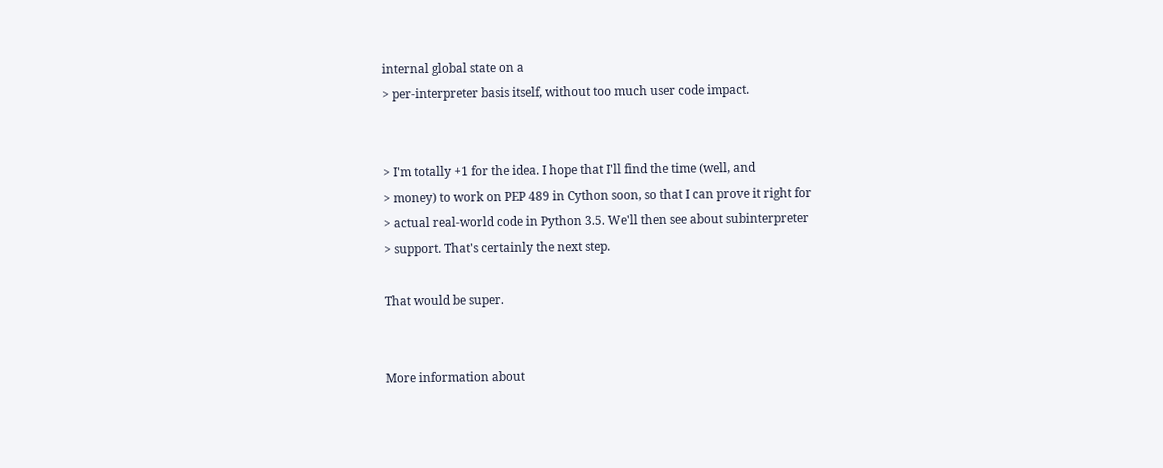internal global state on a
> per-interpreter basis itself, without too much user code impact.


> I'm totally +1 for the idea. I hope that I'll find the time (well, and
> money) to work on PEP 489 in Cython soon, so that I can prove it right for
> actual real-world code in Python 3.5. We'll then see about subinterpreter
> support. That's certainly the next step.

That would be super.


More information about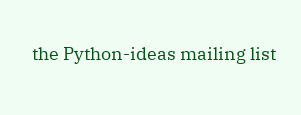the Python-ideas mailing list